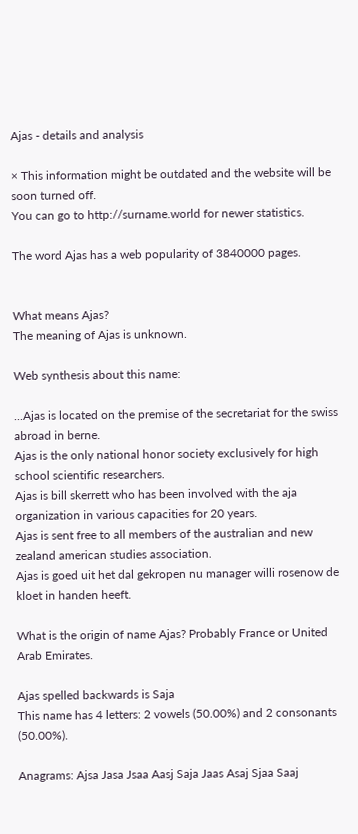Ajas - details and analysis

× This information might be outdated and the website will be soon turned off.
You can go to http://surname.world for newer statistics.

The word Ajas has a web popularity of 3840000 pages.


What means Ajas?
The meaning of Ajas is unknown.

Web synthesis about this name:

...Ajas is located on the premise of the secretariat for the swiss abroad in berne.
Ajas is the only national honor society exclusively for high school scientific researchers.
Ajas is bill skerrett who has been involved with the aja organization in various capacities for 20 years.
Ajas is sent free to all members of the australian and new zealand american studies association.
Ajas is goed uit het dal gekropen nu manager willi rosenow de kloet in handen heeft.

What is the origin of name Ajas? Probably France or United Arab Emirates.

Ajas spelled backwards is Saja
This name has 4 letters: 2 vowels (50.00%) and 2 consonants (50.00%).

Anagrams: Ajsa Jasa Jsaa Aasj Saja Jaas Asaj Sjaa Saaj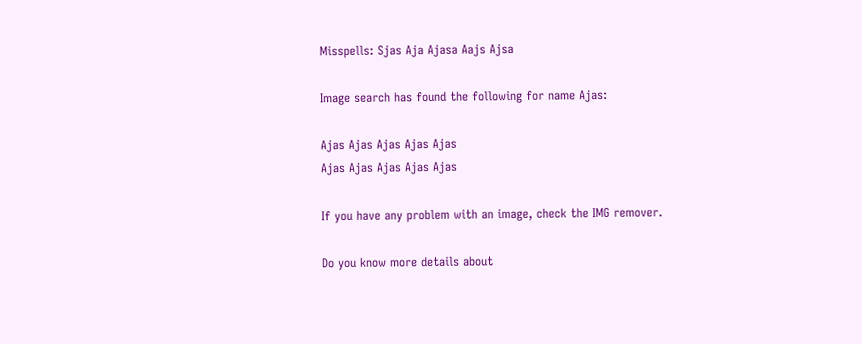Misspells: Sjas Aja Ajasa Aajs Ajsa

Image search has found the following for name Ajas:

Ajas Ajas Ajas Ajas Ajas
Ajas Ajas Ajas Ajas Ajas

If you have any problem with an image, check the IMG remover.

Do you know more details about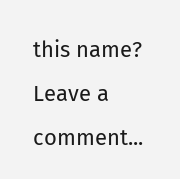this name?
Leave a comment...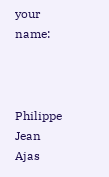your name:



Philippe Jean Ajas